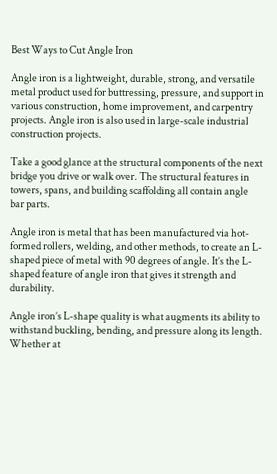Best Ways to Cut Angle Iron

Angle iron is a lightweight, durable, strong, and versatile metal product used for buttressing, pressure, and support in various construction, home improvement, and carpentry projects. Angle iron is also used in large-scale industrial construction projects.

Take a good glance at the structural components of the next bridge you drive or walk over. The structural features in towers, spans, and building scaffolding all contain angle bar parts.

Angle iron is metal that has been manufactured via hot-formed rollers, welding, and other methods, to create an L-shaped piece of metal with 90 degrees of angle. It’s the L-shaped feature of angle iron that gives it strength and durability.

Angle iron’s L-shape quality is what augments its ability to withstand buckling, bending, and pressure along its length. Whether at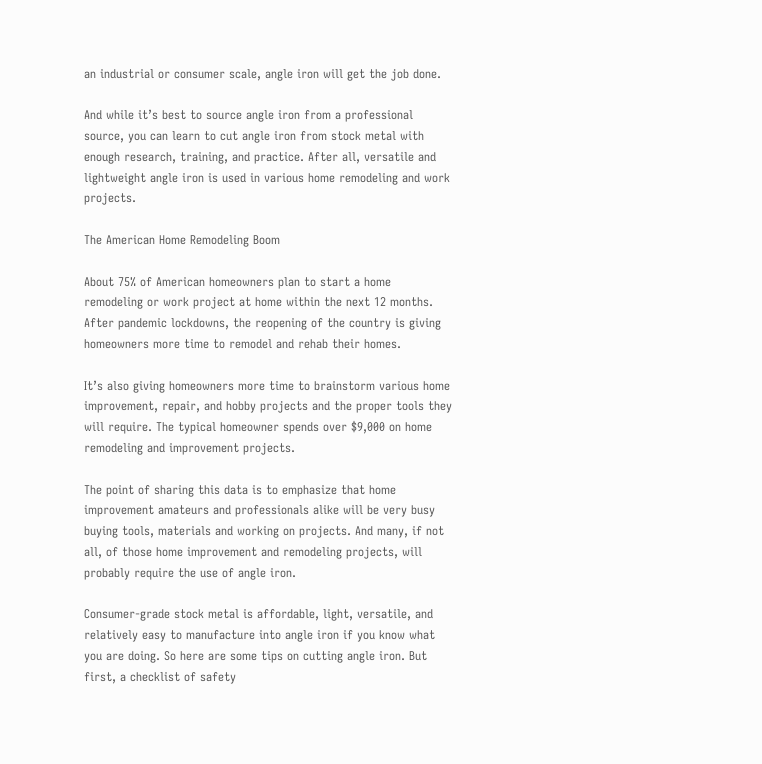an industrial or consumer scale, angle iron will get the job done.

And while it’s best to source angle iron from a professional source, you can learn to cut angle iron from stock metal with enough research, training, and practice. After all, versatile and lightweight angle iron is used in various home remodeling and work projects.

The American Home Remodeling Boom

About 75% of American homeowners plan to start a home remodeling or work project at home within the next 12 months. After pandemic lockdowns, the reopening of the country is giving homeowners more time to remodel and rehab their homes.

It’s also giving homeowners more time to brainstorm various home improvement, repair, and hobby projects and the proper tools they will require. The typical homeowner spends over $9,000 on home remodeling and improvement projects.

The point of sharing this data is to emphasize that home improvement amateurs and professionals alike will be very busy buying tools, materials and working on projects. And many, if not all, of those home improvement and remodeling projects, will probably require the use of angle iron.

Consumer-grade stock metal is affordable, light, versatile, and relatively easy to manufacture into angle iron if you know what you are doing. So here are some tips on cutting angle iron. But first, a checklist of safety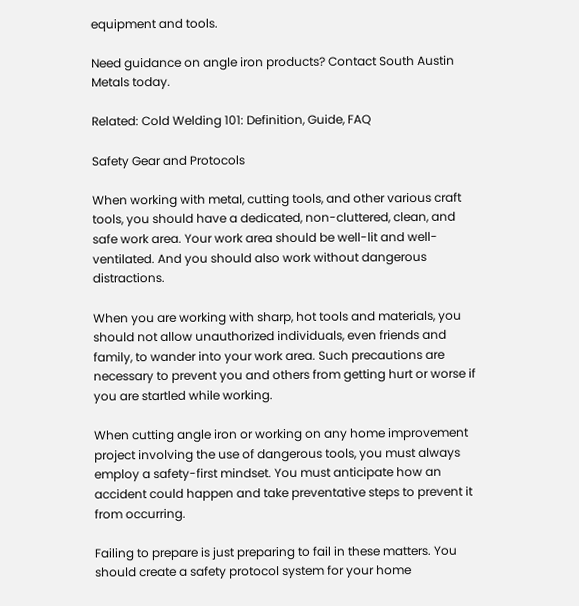equipment and tools.

Need guidance on angle iron products? Contact South Austin Metals today.

Related: Cold Welding 101: Definition, Guide, FAQ

Safety Gear and Protocols

When working with metal, cutting tools, and other various craft tools, you should have a dedicated, non-cluttered, clean, and safe work area. Your work area should be well-lit and well-ventilated. And you should also work without dangerous distractions.

When you are working with sharp, hot tools and materials, you should not allow unauthorized individuals, even friends and family, to wander into your work area. Such precautions are necessary to prevent you and others from getting hurt or worse if you are startled while working.

When cutting angle iron or working on any home improvement project involving the use of dangerous tools, you must always employ a safety-first mindset. You must anticipate how an accident could happen and take preventative steps to prevent it from occurring.

Failing to prepare is just preparing to fail in these matters. You should create a safety protocol system for your home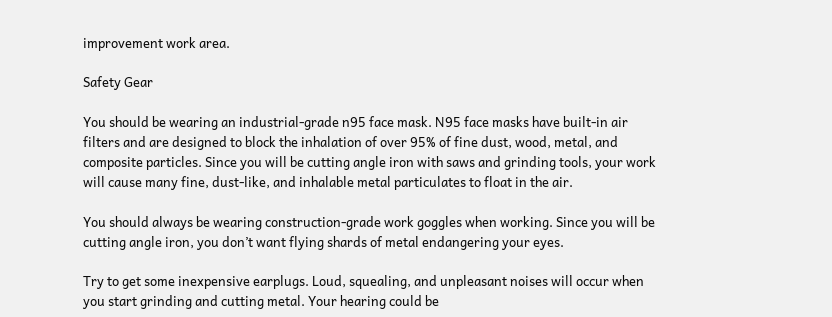improvement work area.

Safety Gear

You should be wearing an industrial-grade n95 face mask. N95 face masks have built-in air filters and are designed to block the inhalation of over 95% of fine dust, wood, metal, and composite particles. Since you will be cutting angle iron with saws and grinding tools, your work will cause many fine, dust-like, and inhalable metal particulates to float in the air.

You should always be wearing construction-grade work goggles when working. Since you will be cutting angle iron, you don’t want flying shards of metal endangering your eyes.

Try to get some inexpensive earplugs. Loud, squealing, and unpleasant noises will occur when you start grinding and cutting metal. Your hearing could be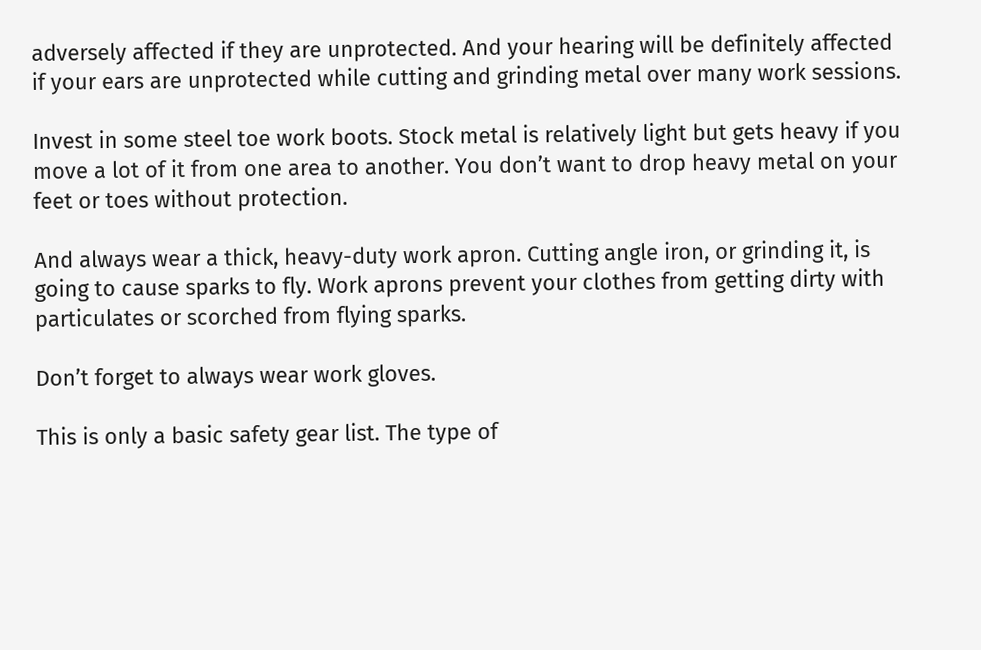adversely affected if they are unprotected. And your hearing will be definitely affected if your ears are unprotected while cutting and grinding metal over many work sessions.

Invest in some steel toe work boots. Stock metal is relatively light but gets heavy if you move a lot of it from one area to another. You don’t want to drop heavy metal on your feet or toes without protection.

And always wear a thick, heavy-duty work apron. Cutting angle iron, or grinding it, is going to cause sparks to fly. Work aprons prevent your clothes from getting dirty with particulates or scorched from flying sparks.

Don’t forget to always wear work gloves.

This is only a basic safety gear list. The type of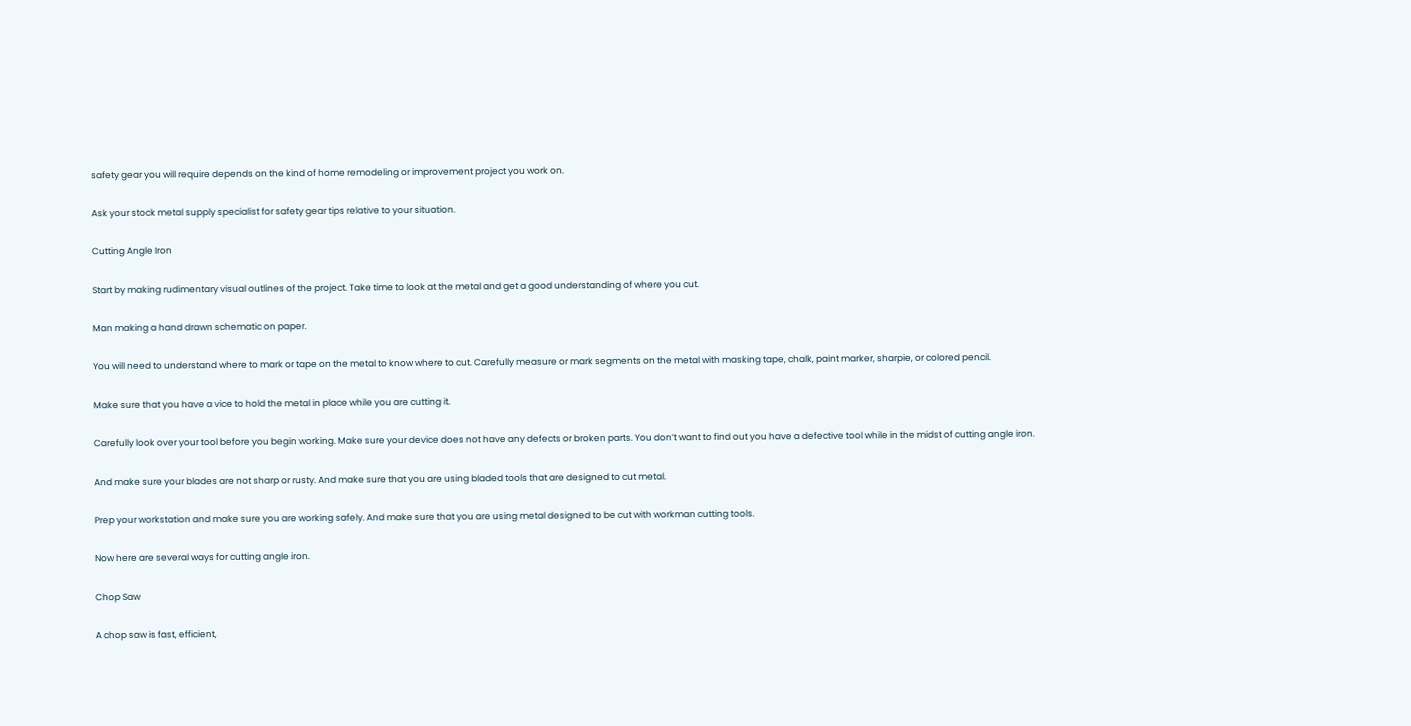safety gear you will require depends on the kind of home remodeling or improvement project you work on.

Ask your stock metal supply specialist for safety gear tips relative to your situation.

Cutting Angle Iron

Start by making rudimentary visual outlines of the project. Take time to look at the metal and get a good understanding of where you cut.

Man making a hand drawn schematic on paper.

You will need to understand where to mark or tape on the metal to know where to cut. Carefully measure or mark segments on the metal with masking tape, chalk, paint marker, sharpie, or colored pencil.

Make sure that you have a vice to hold the metal in place while you are cutting it.

Carefully look over your tool before you begin working. Make sure your device does not have any defects or broken parts. You don’t want to find out you have a defective tool while in the midst of cutting angle iron.

And make sure your blades are not sharp or rusty. And make sure that you are using bladed tools that are designed to cut metal.

Prep your workstation and make sure you are working safely. And make sure that you are using metal designed to be cut with workman cutting tools.

Now here are several ways for cutting angle iron.

Chop Saw

A chop saw is fast, efficient,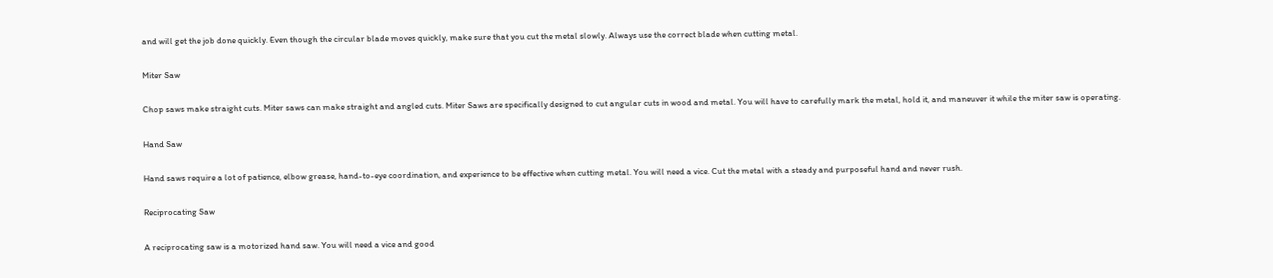and will get the job done quickly. Even though the circular blade moves quickly, make sure that you cut the metal slowly. Always use the correct blade when cutting metal.

Miter Saw

Chop saws make straight cuts. Miter saws can make straight and angled cuts. Miter Saws are specifically designed to cut angular cuts in wood and metal. You will have to carefully mark the metal, hold it, and maneuver it while the miter saw is operating.

Hand Saw

Hand saws require a lot of patience, elbow grease, hand-to-eye coordination, and experience to be effective when cutting metal. You will need a vice. Cut the metal with a steady and purposeful hand and never rush.

Reciprocating Saw

A reciprocating saw is a motorized hand saw. You will need a vice and good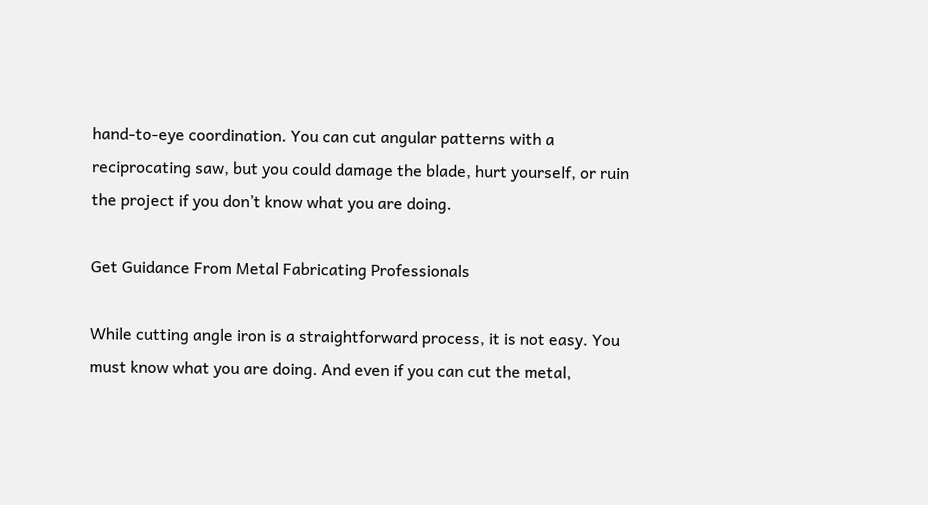hand-to-eye coordination. You can cut angular patterns with a reciprocating saw, but you could damage the blade, hurt yourself, or ruin the project if you don’t know what you are doing.

Get Guidance From Metal Fabricating Professionals

While cutting angle iron is a straightforward process, it is not easy. You must know what you are doing. And even if you can cut the metal,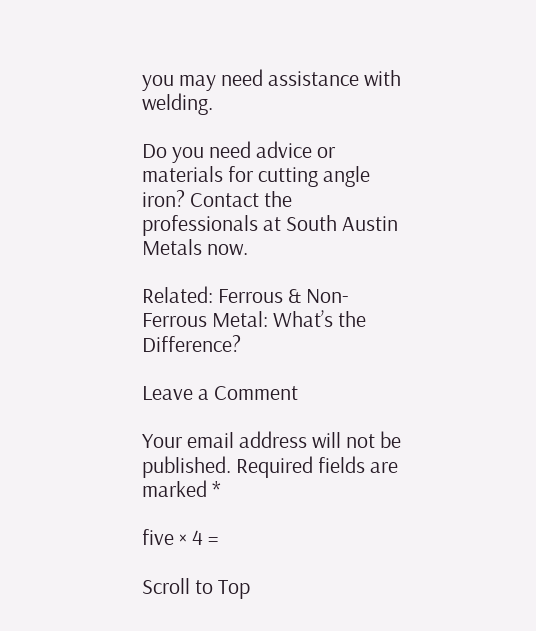you may need assistance with welding.

Do you need advice or materials for cutting angle iron? Contact the professionals at South Austin Metals now.

Related: Ferrous & Non-Ferrous Metal: What’s the Difference?

Leave a Comment

Your email address will not be published. Required fields are marked *

five × 4 =

Scroll to Top